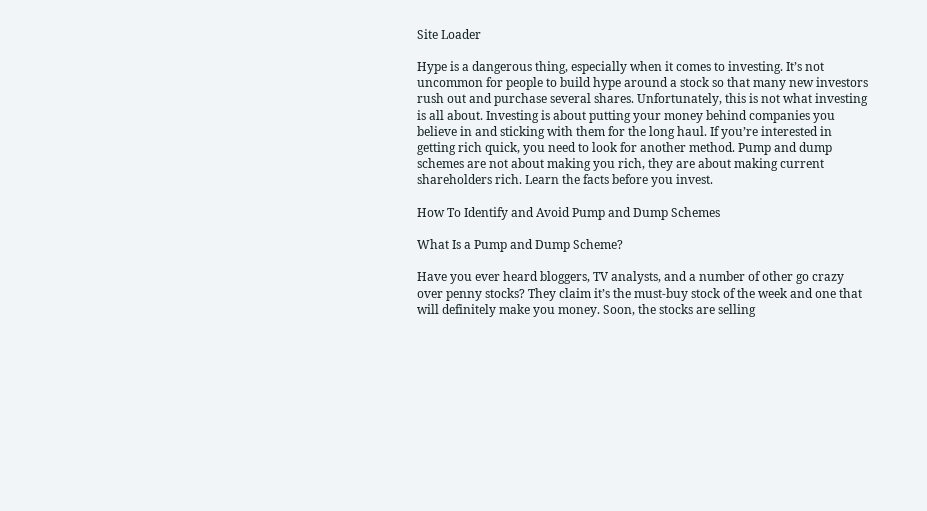Site Loader

Hype is a dangerous thing, especially when it comes to investing. It’s not uncommon for people to build hype around a stock so that many new investors rush out and purchase several shares. Unfortunately, this is not what investing is all about. Investing is about putting your money behind companies you believe in and sticking with them for the long haul. If you’re interested in getting rich quick, you need to look for another method. Pump and dump schemes are not about making you rich, they are about making current shareholders rich. Learn the facts before you invest.

How To Identify and Avoid Pump and Dump Schemes

What Is a Pump and Dump Scheme?

Have you ever heard bloggers, TV analysts, and a number of other go crazy over penny stocks? They claim it’s the must-buy stock of the week and one that will definitely make you money. Soon, the stocks are selling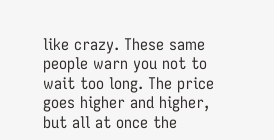like crazy. These same people warn you not to wait too long. The price goes higher and higher, but all at once the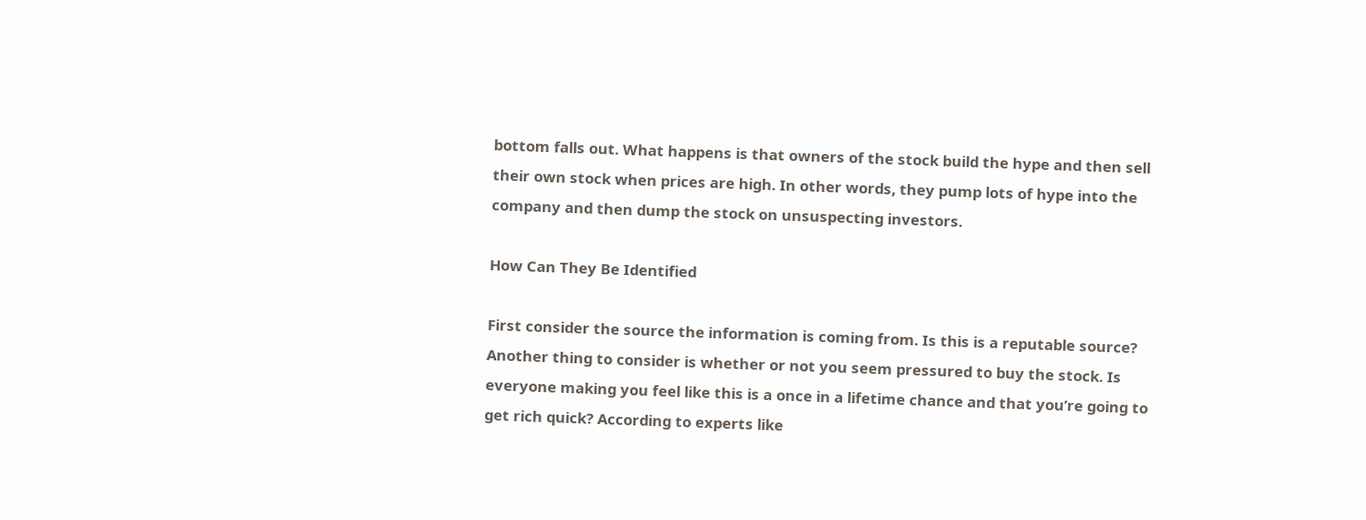bottom falls out. What happens is that owners of the stock build the hype and then sell their own stock when prices are high. In other words, they pump lots of hype into the company and then dump the stock on unsuspecting investors.

How Can They Be Identified

First consider the source the information is coming from. Is this is a reputable source? Another thing to consider is whether or not you seem pressured to buy the stock. Is everyone making you feel like this is a once in a lifetime chance and that you’re going to get rich quick? According to experts like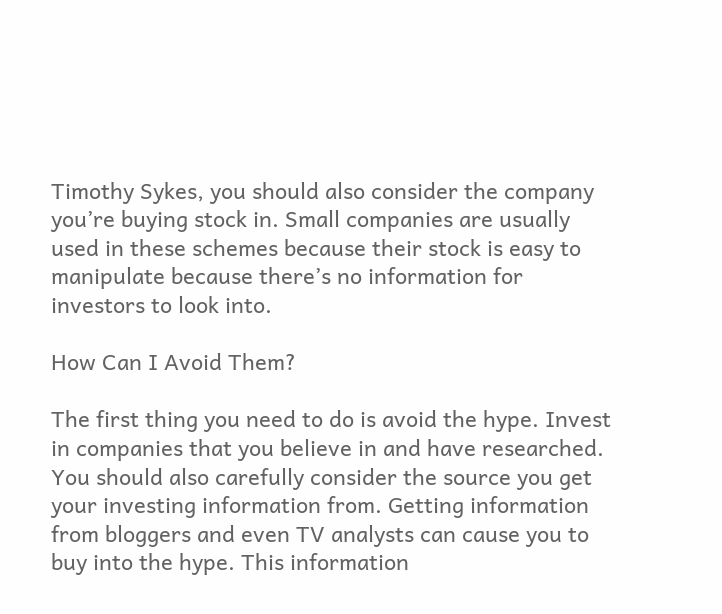Timothy Sykes, you should also consider the company you’re buying stock in. Small companies are usually used in these schemes because their stock is easy to manipulate because there’s no information for investors to look into.

How Can I Avoid Them?

The first thing you need to do is avoid the hype. Invest in companies that you believe in and have researched. You should also carefully consider the source you get your investing information from. Getting information from bloggers and even TV analysts can cause you to buy into the hype. This information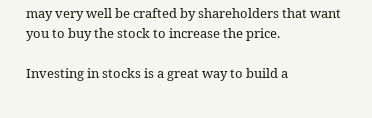may very well be crafted by shareholders that want you to buy the stock to increase the price.

Investing in stocks is a great way to build a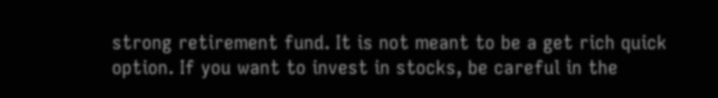strong retirement fund. It is not meant to be a get rich quick option. If you want to invest in stocks, be careful in the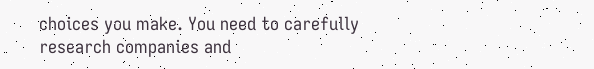choices you make. You need to carefully research companies and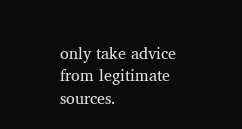only take advice from legitimate sources.